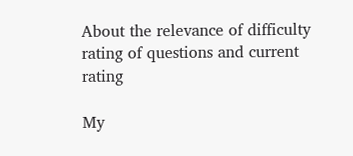About the relevance of difficulty rating of questions and current rating

My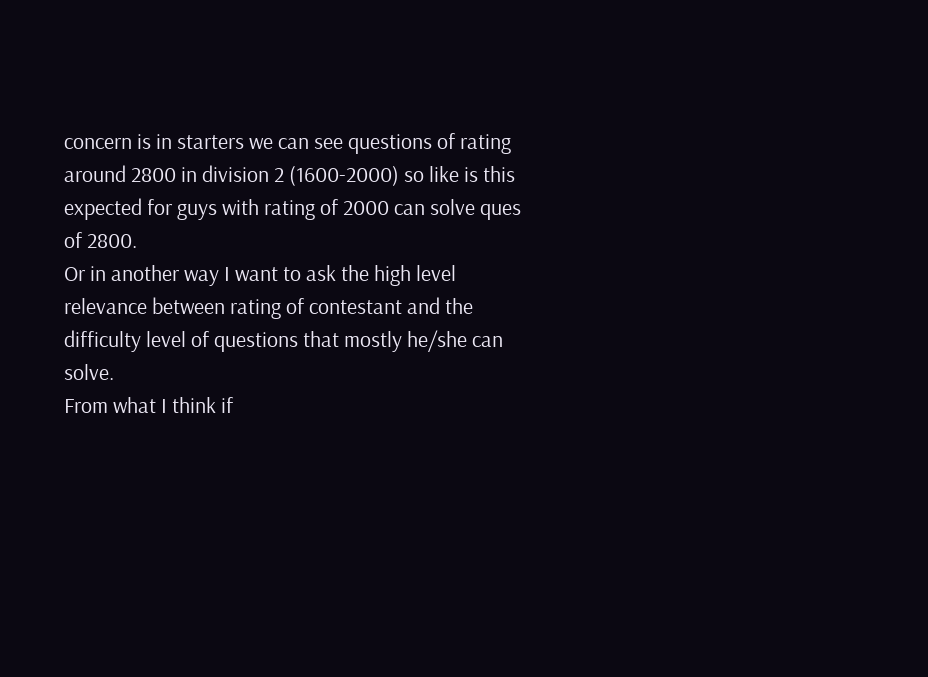concern is in starters we can see questions of rating around 2800 in division 2 (1600-2000) so like is this expected for guys with rating of 2000 can solve ques of 2800.
Or in another way I want to ask the high level relevance between rating of contestant and the difficulty level of questions that mostly he/she can solve.
From what I think if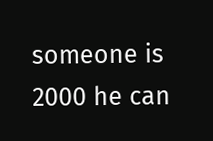someone is 2000 he can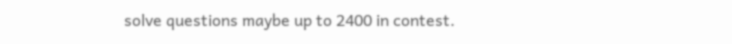solve questions maybe up to 2400 in contest.